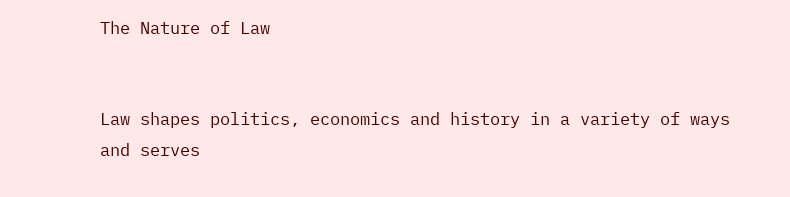The Nature of Law


Law shapes politics, economics and history in a variety of ways and serves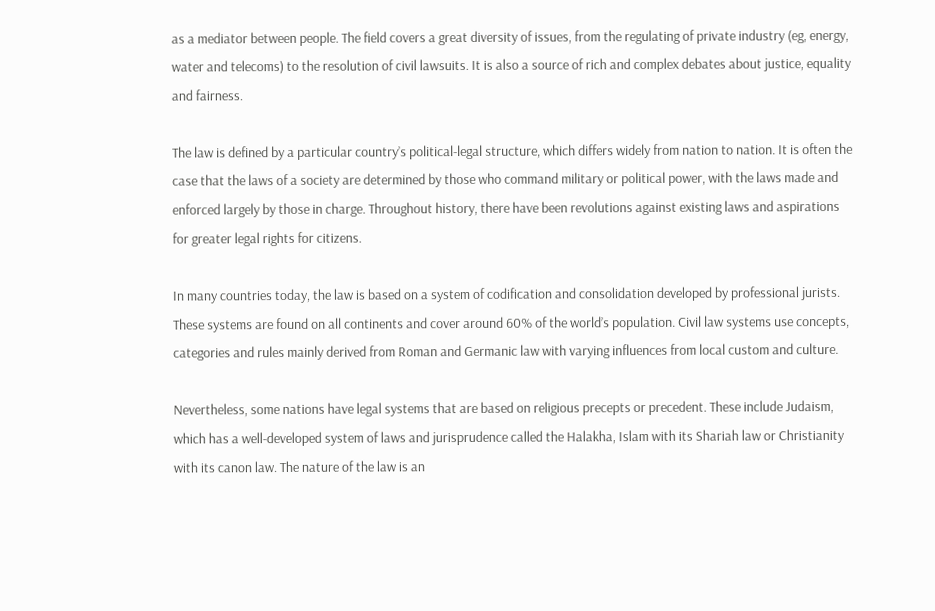as a mediator between people. The field covers a great diversity of issues, from the regulating of private industry (eg, energy, water and telecoms) to the resolution of civil lawsuits. It is also a source of rich and complex debates about justice, equality and fairness.

The law is defined by a particular country’s political-legal structure, which differs widely from nation to nation. It is often the case that the laws of a society are determined by those who command military or political power, with the laws made and enforced largely by those in charge. Throughout history, there have been revolutions against existing laws and aspirations for greater legal rights for citizens.

In many countries today, the law is based on a system of codification and consolidation developed by professional jurists. These systems are found on all continents and cover around 60% of the world’s population. Civil law systems use concepts, categories and rules mainly derived from Roman and Germanic law with varying influences from local custom and culture.

Nevertheless, some nations have legal systems that are based on religious precepts or precedent. These include Judaism, which has a well-developed system of laws and jurisprudence called the Halakha, Islam with its Shariah law or Christianity with its canon law. The nature of the law is an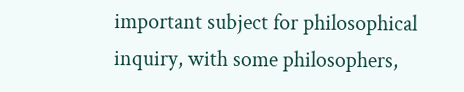important subject for philosophical inquiry, with some philosophers,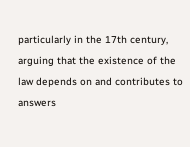particularly in the 17th century, arguing that the existence of the law depends on and contributes to answers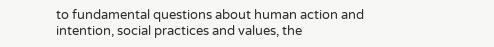to fundamental questions about human action and intention, social practices and values, the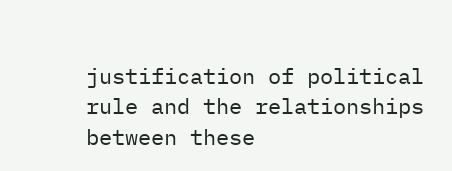justification of political rule and the relationships between these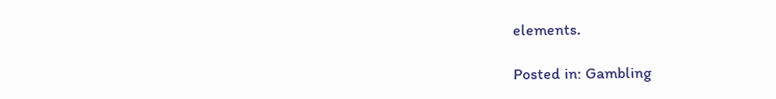elements.

Posted in: Gambling